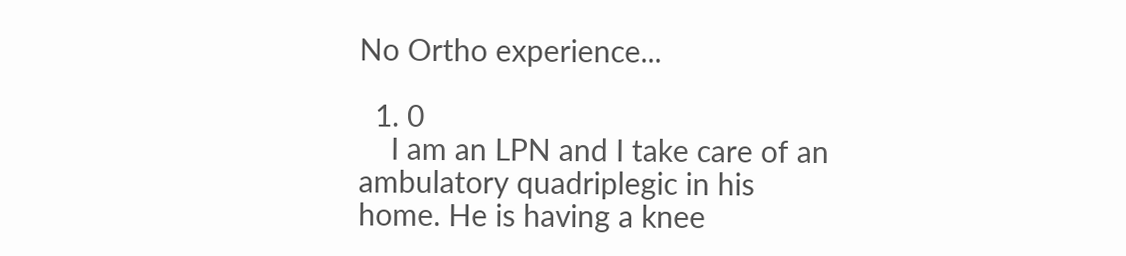No Ortho experience...

  1. 0
    I am an LPN and I take care of an ambulatory quadriplegic in his home. He is having a knee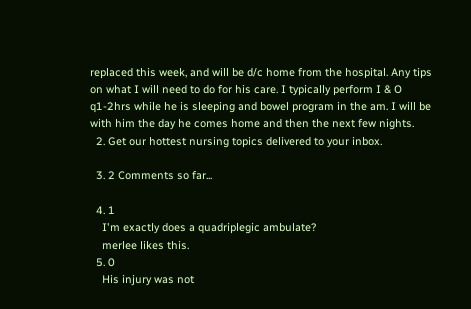replaced this week, and will be d/c home from the hospital. Any tips on what I will need to do for his care. I typically perform I & O q1-2hrs while he is sleeping and bowel program in the am. I will be with him the day he comes home and then the next few nights.
  2. Get our hottest nursing topics delivered to your inbox.

  3. 2 Comments so far...

  4. 1
    I'm exactly does a quadriplegic ambulate?
    merlee likes this.
  5. 0
    His injury was not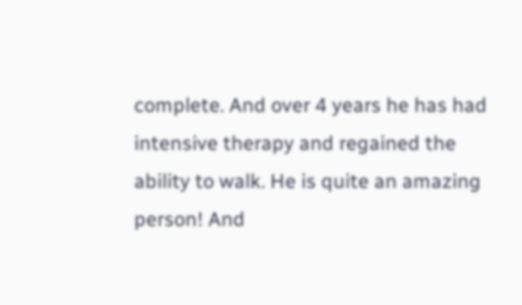complete. And over 4 years he has had intensive therapy and regained the ability to walk. He is quite an amazing person! And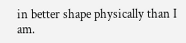in better shape physically than I am.